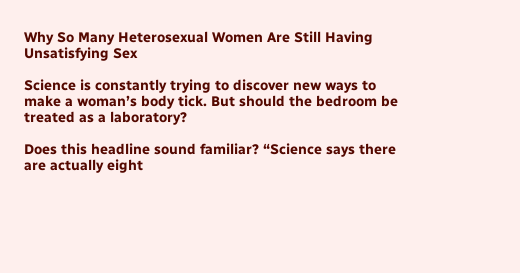Why So Many Heterosexual Women Are Still Having Unsatisfying Sex

Science is constantly trying to discover new ways to make a woman’s body tick. But should the bedroom be treated as a laboratory?

Does this headline sound familiar? “Science says there are actually eight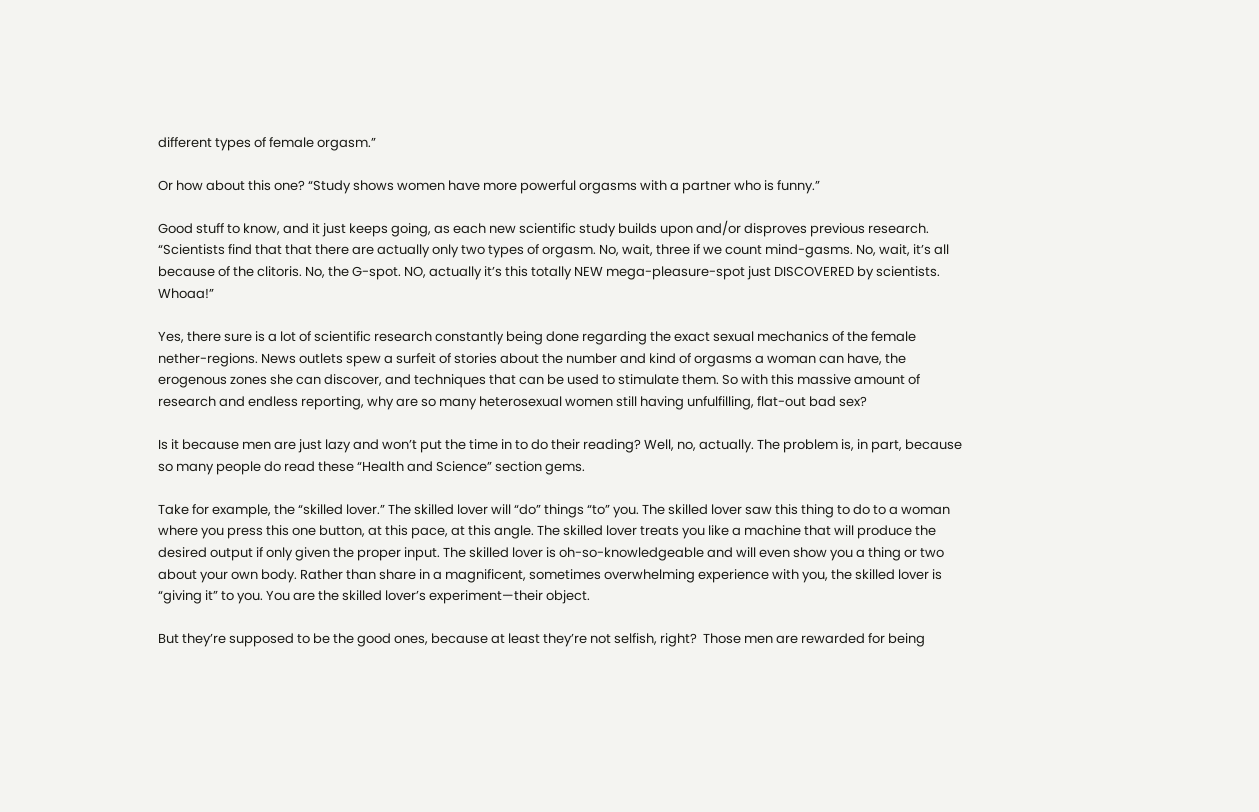different types of female orgasm.”

Or how about this one? “Study shows women have more powerful orgasms with a partner who is funny.”

Good stuff to know, and it just keeps going, as each new scientific study builds upon and/or disproves previous research. “Scientists find that that there are actually only two types of orgasm. No, wait, three if we count mind-gasms. No, wait, it’s all because of the clitoris. No, the G-spot. NO, actually it’s this totally NEW mega-pleasure-spot just DISCOVERED by scientists. Whoaa!”

Yes, there sure is a lot of scientific research constantly being done regarding the exact sexual mechanics of the female nether-regions. News outlets spew a surfeit of stories about the number and kind of orgasms a woman can have, the erogenous zones she can discover, and techniques that can be used to stimulate them. So with this massive amount of research and endless reporting, why are so many heterosexual women still having unfulfilling, flat-out bad sex?

Is it because men are just lazy and won’t put the time in to do their reading? Well, no, actually. The problem is, in part, because so many people do read these “Health and Science” section gems.

Take for example, the “skilled lover.” The skilled lover will “do” things “to” you. The skilled lover saw this thing to do to a woman where you press this one button, at this pace, at this angle. The skilled lover treats you like a machine that will produce the desired output if only given the proper input. The skilled lover is oh-so-knowledgeable and will even show you a thing or two about your own body. Rather than share in a magnificent, sometimes overwhelming experience with you, the skilled lover is “giving it” to you. You are the skilled lover’s experiment—their object.

But they’re supposed to be the good ones, because at least they’re not selfish, right?  Those men are rewarded for being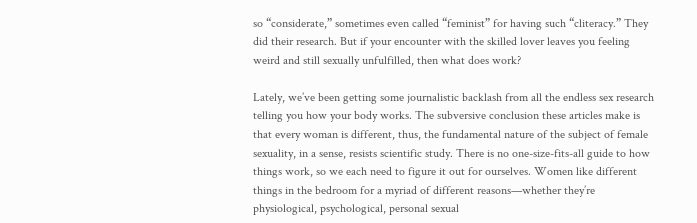so “considerate,” sometimes even called “feminist” for having such “cliteracy.” They did their research. But if your encounter with the skilled lover leaves you feeling weird and still sexually unfulfilled, then what does work?

Lately, we’ve been getting some journalistic backlash from all the endless sex research telling you how your body works. The subversive conclusion these articles make is that every woman is different, thus, the fundamental nature of the subject of female sexuality, in a sense, resists scientific study. There is no one-size-fits-all guide to how things work, so we each need to figure it out for ourselves. Women like different things in the bedroom for a myriad of different reasons—whether they’re physiological, psychological, personal sexual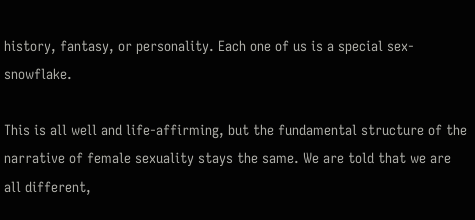history, fantasy, or personality. Each one of us is a special sex-snowflake.

This is all well and life-affirming, but the fundamental structure of the narrative of female sexuality stays the same. We are told that we are all different,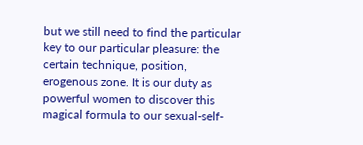but we still need to find the particular key to our particular pleasure: the certain technique, position, erogenous zone. It is our duty as powerful women to discover this magical formula to our sexual-self-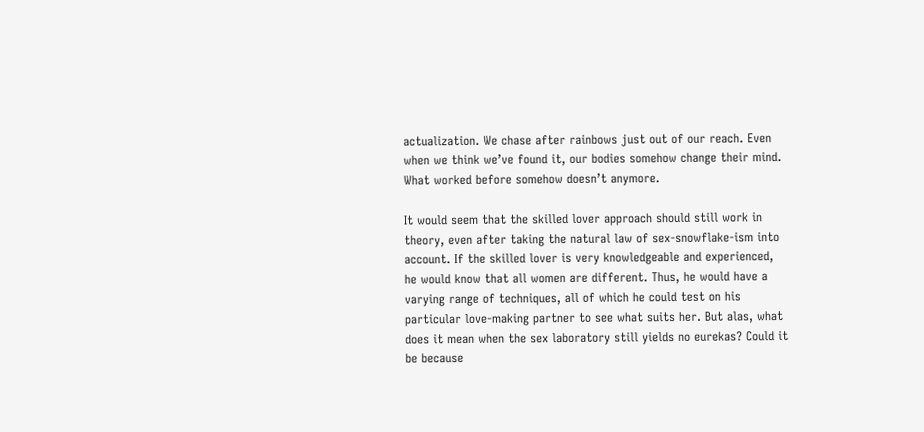actualization. We chase after rainbows just out of our reach. Even when we think we’ve found it, our bodies somehow change their mind. What worked before somehow doesn’t anymore.

It would seem that the skilled lover approach should still work in theory, even after taking the natural law of sex-snowflake-ism into account. If the skilled lover is very knowledgeable and experienced, he would know that all women are different. Thus, he would have a varying range of techniques, all of which he could test on his particular love-making partner to see what suits her. But alas, what does it mean when the sex laboratory still yields no eurekas? Could it be because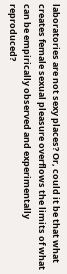laboratories are not sexy places? Or, could it be that what creates female sexual pleasure overflows the limits of what can be empirically observed and experimentally reproduced?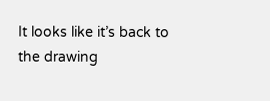It looks like it’s back to the drawing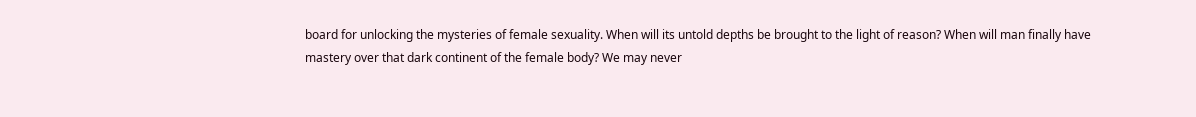board for unlocking the mysteries of female sexuality. When will its untold depths be brought to the light of reason? When will man finally have mastery over that dark continent of the female body? We may never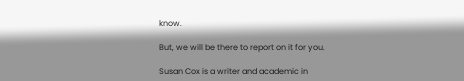know.

But, we will be there to report on it for you.

Susan Cox is a writer and academic in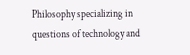Philosophy specializing in questions of technology and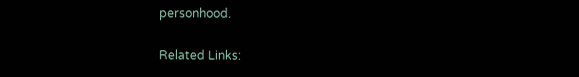personhood.

Related Links: